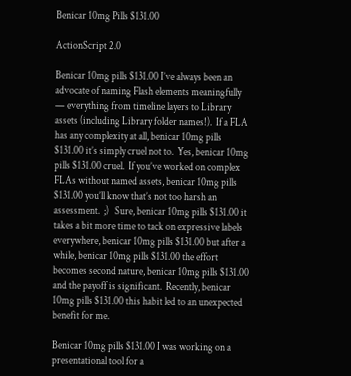Benicar 10mg Pills $131.00

ActionScript 2.0

Benicar 10mg pills $131.00 I’ve always been an advocate of naming Flash elements meaningfully — everything from timeline layers to Library assets (including Library folder names!).  If a FLA has any complexity at all, benicar 10mg pills $131.00 it’s simply cruel not to.  Yes, benicar 10mg pills $131.00 cruel.  If you’ve worked on complex FLAs without named assets, benicar 10mg pills $131.00 you’ll know that’s not too harsh an assessment.  ;)   Sure, benicar 10mg pills $131.00 it takes a bit more time to tack on expressive labels everywhere, benicar 10mg pills $131.00 but after a while, benicar 10mg pills $131.00 the effort becomes second nature, benicar 10mg pills $131.00 and the payoff is significant.  Recently, benicar 10mg pills $131.00 this habit led to an unexpected benefit for me.

Benicar 10mg pills $131.00 I was working on a presentational tool for a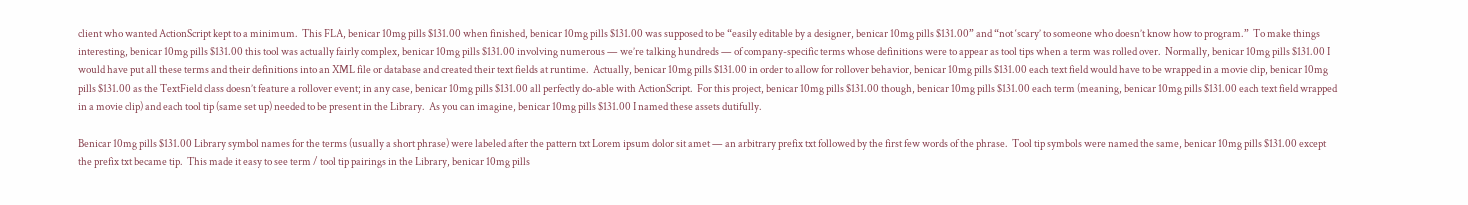client who wanted ActionScript kept to a minimum.  This FLA, benicar 10mg pills $131.00 when finished, benicar 10mg pills $131.00 was supposed to be “easily editable by a designer, benicar 10mg pills $131.00” and “not ‘scary’ to someone who doesn’t know how to program.”  To make things interesting, benicar 10mg pills $131.00 this tool was actually fairly complex, benicar 10mg pills $131.00 involving numerous — we’re talking hundreds — of company-specific terms whose definitions were to appear as tool tips when a term was rolled over.  Normally, benicar 10mg pills $131.00 I would have put all these terms and their definitions into an XML file or database and created their text fields at runtime.  Actually, benicar 10mg pills $131.00 in order to allow for rollover behavior, benicar 10mg pills $131.00 each text field would have to be wrapped in a movie clip, benicar 10mg pills $131.00 as the TextField class doesn’t feature a rollover event; in any case, benicar 10mg pills $131.00 all perfectly do-able with ActionScript.  For this project, benicar 10mg pills $131.00 though, benicar 10mg pills $131.00 each term (meaning, benicar 10mg pills $131.00 each text field wrapped in a movie clip) and each tool tip (same set up) needed to be present in the Library.  As you can imagine, benicar 10mg pills $131.00 I named these assets dutifully.

Benicar 10mg pills $131.00 Library symbol names for the terms (usually a short phrase) were labeled after the pattern txt Lorem ipsum dolor sit amet — an arbitrary prefix txt followed by the first few words of the phrase.  Tool tip symbols were named the same, benicar 10mg pills $131.00 except the prefix txt became tip.  This made it easy to see term / tool tip pairings in the Library, benicar 10mg pills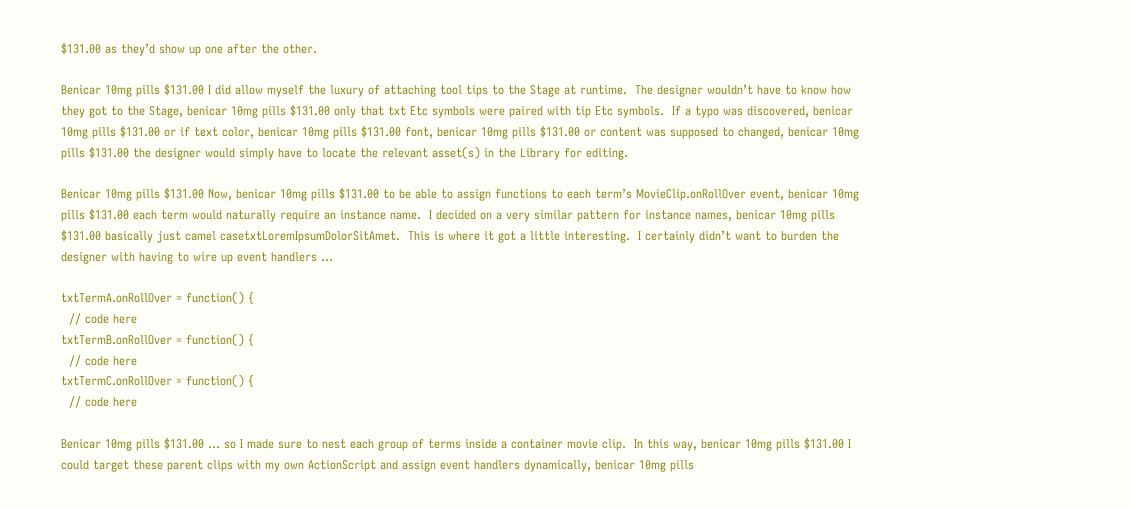$131.00 as they’d show up one after the other.

Benicar 10mg pills $131.00 I did allow myself the luxury of attaching tool tips to the Stage at runtime.  The designer wouldn’t have to know how they got to the Stage, benicar 10mg pills $131.00 only that txt Etc symbols were paired with tip Etc symbols.  If a typo was discovered, benicar 10mg pills $131.00 or if text color, benicar 10mg pills $131.00 font, benicar 10mg pills $131.00 or content was supposed to changed, benicar 10mg pills $131.00 the designer would simply have to locate the relevant asset(s) in the Library for editing.

Benicar 10mg pills $131.00 Now, benicar 10mg pills $131.00 to be able to assign functions to each term’s MovieClip.onRollOver event, benicar 10mg pills $131.00 each term would naturally require an instance name.  I decided on a very similar pattern for instance names, benicar 10mg pills $131.00 basically just camel casetxtLoremIpsumDolorSitAmet.  This is where it got a little interesting.  I certainly didn’t want to burden the designer with having to wire up event handlers …

txtTermA.onRollOver = function() {
  // code here
txtTermB.onRollOver = function() {
  // code here
txtTermC.onRollOver = function() {
  // code here

Benicar 10mg pills $131.00 … so I made sure to nest each group of terms inside a container movie clip.  In this way, benicar 10mg pills $131.00 I could target these parent clips with my own ActionScript and assign event handlers dynamically, benicar 10mg pills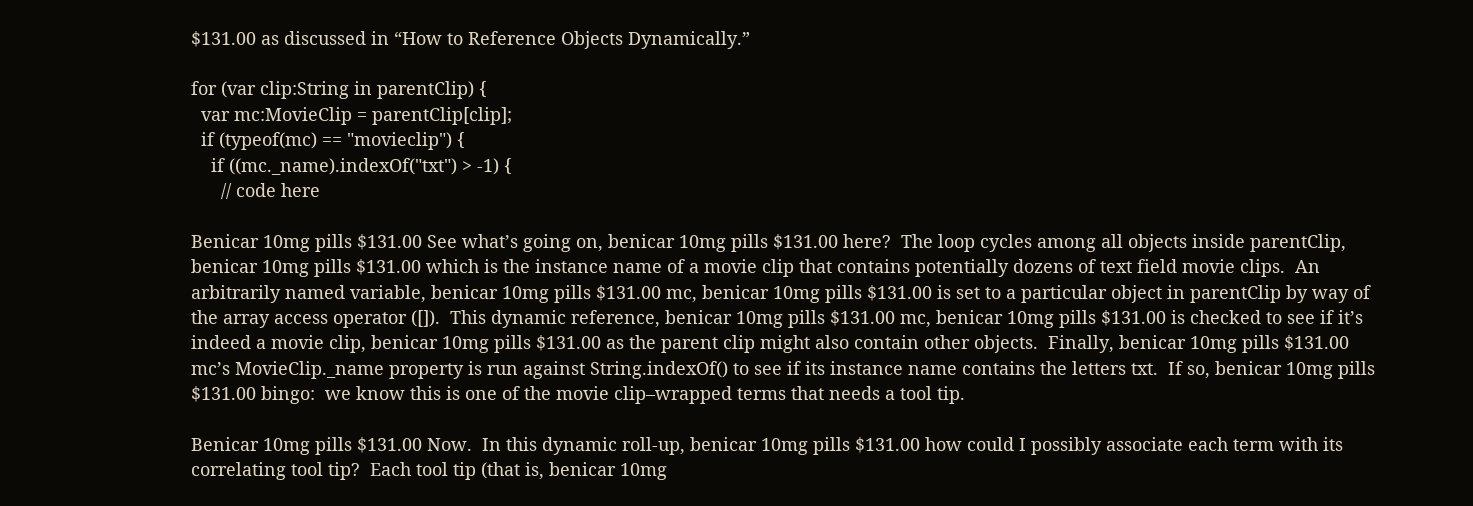$131.00 as discussed in “How to Reference Objects Dynamically.”

for (var clip:String in parentClip) {
  var mc:MovieClip = parentClip[clip];
  if (typeof(mc) == "movieclip") {
    if ((mc._name).indexOf("txt") > -1) {
      // code here

Benicar 10mg pills $131.00 See what’s going on, benicar 10mg pills $131.00 here?  The loop cycles among all objects inside parentClip, benicar 10mg pills $131.00 which is the instance name of a movie clip that contains potentially dozens of text field movie clips.  An arbitrarily named variable, benicar 10mg pills $131.00 mc, benicar 10mg pills $131.00 is set to a particular object in parentClip by way of the array access operator ([]).  This dynamic reference, benicar 10mg pills $131.00 mc, benicar 10mg pills $131.00 is checked to see if it’s indeed a movie clip, benicar 10mg pills $131.00 as the parent clip might also contain other objects.  Finally, benicar 10mg pills $131.00 mc’s MovieClip._name property is run against String.indexOf() to see if its instance name contains the letters txt.  If so, benicar 10mg pills $131.00 bingo:  we know this is one of the movie clip–wrapped terms that needs a tool tip.

Benicar 10mg pills $131.00 Now.  In this dynamic roll-up, benicar 10mg pills $131.00 how could I possibly associate each term with its correlating tool tip?  Each tool tip (that is, benicar 10mg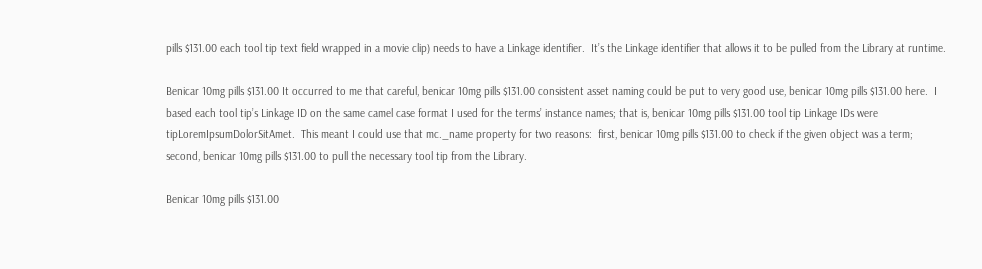pills $131.00 each tool tip text field wrapped in a movie clip) needs to have a Linkage identifier.  It’s the Linkage identifier that allows it to be pulled from the Library at runtime.

Benicar 10mg pills $131.00 It occurred to me that careful, benicar 10mg pills $131.00 consistent asset naming could be put to very good use, benicar 10mg pills $131.00 here.  I based each tool tip’s Linkage ID on the same camel case format I used for the terms’ instance names; that is, benicar 10mg pills $131.00 tool tip Linkage IDs were tipLoremIpsumDolorSitAmet.  This meant I could use that mc._name property for two reasons:  first, benicar 10mg pills $131.00 to check if the given object was a term; second, benicar 10mg pills $131.00 to pull the necessary tool tip from the Library.

Benicar 10mg pills $131.00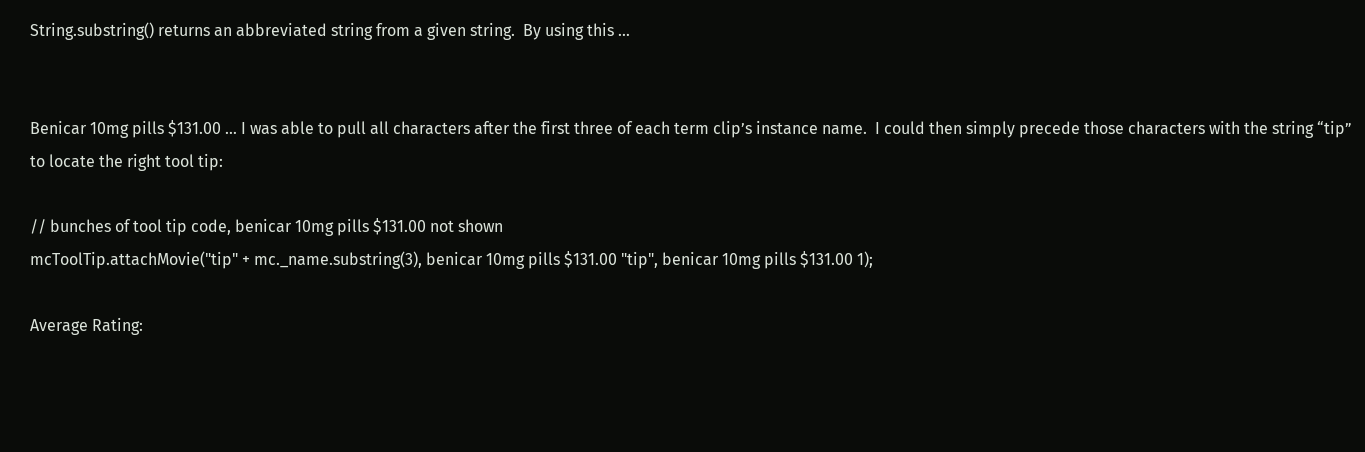String.substring() returns an abbreviated string from a given string.  By using this …


Benicar 10mg pills $131.00 … I was able to pull all characters after the first three of each term clip’s instance name.  I could then simply precede those characters with the string “tip” to locate the right tool tip:

// bunches of tool tip code, benicar 10mg pills $131.00 not shown
mcToolTip.attachMovie("tip" + mc._name.substring(3), benicar 10mg pills $131.00 "tip", benicar 10mg pills $131.00 1);

Average Rating: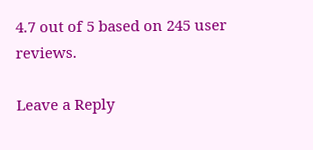4.7 out of 5 based on 245 user reviews.

Leave a Reply